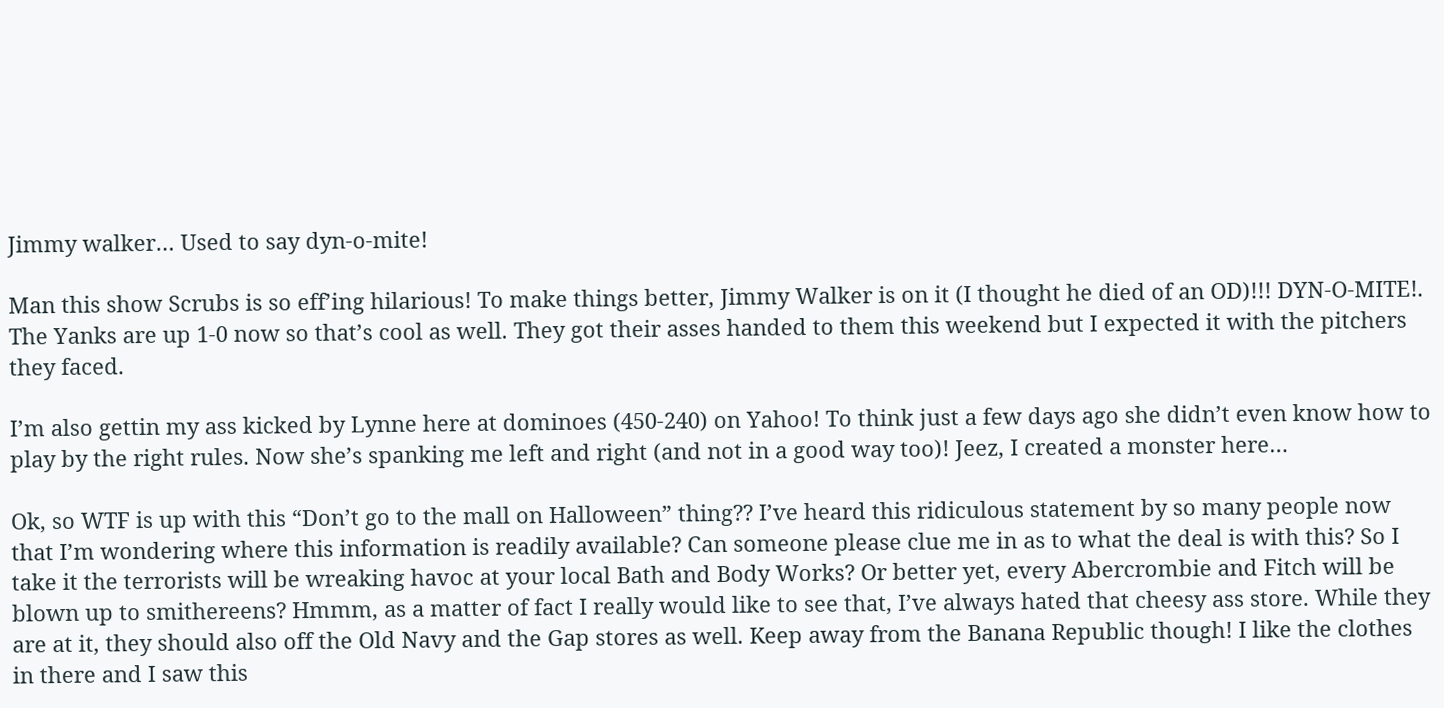Jimmy walker… Used to say dyn-o-mite!

Man this show Scrubs is so eff’ing hilarious! To make things better, Jimmy Walker is on it (I thought he died of an OD)!!! DYN-O-MITE!. The Yanks are up 1-0 now so that’s cool as well. They got their asses handed to them this weekend but I expected it with the pitchers they faced.

I’m also gettin my ass kicked by Lynne here at dominoes (450-240) on Yahoo! To think just a few days ago she didn’t even know how to play by the right rules. Now she’s spanking me left and right (and not in a good way too)! Jeez, I created a monster here…

Ok, so WTF is up with this “Don’t go to the mall on Halloween” thing?? I’ve heard this ridiculous statement by so many people now that I’m wondering where this information is readily available? Can someone please clue me in as to what the deal is with this? So I take it the terrorists will be wreaking havoc at your local Bath and Body Works? Or better yet, every Abercrombie and Fitch will be blown up to smithereens? Hmmm, as a matter of fact I really would like to see that, I’ve always hated that cheesy ass store. While they are at it, they should also off the Old Navy and the Gap stores as well. Keep away from the Banana Republic though! I like the clothes in there and I saw this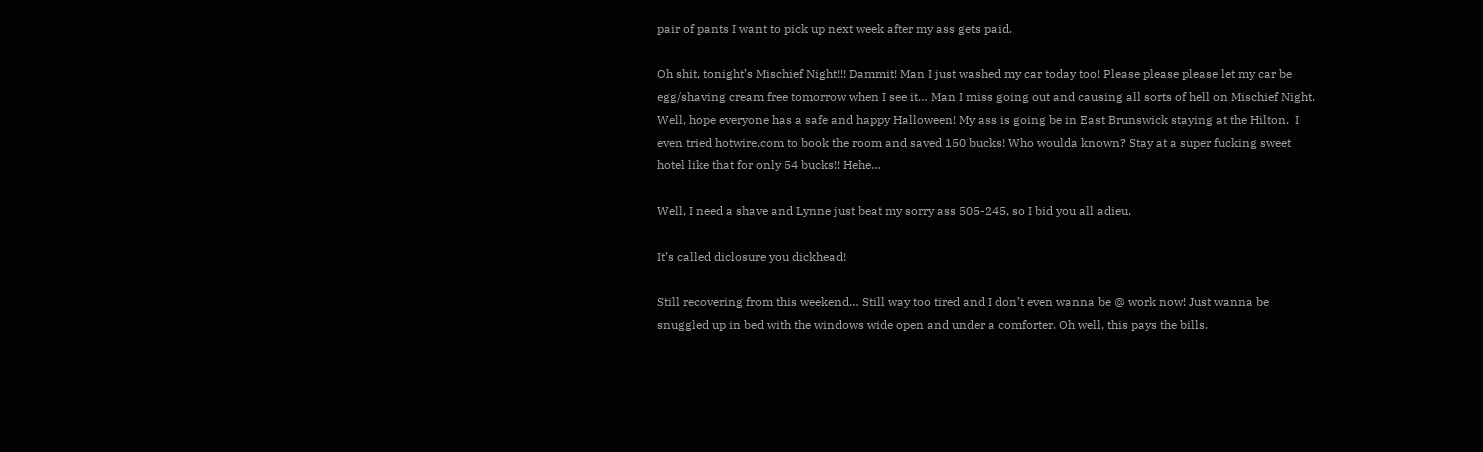pair of pants I want to pick up next week after my ass gets paid.

Oh shit, tonight’s Mischief Night!!! Dammit! Man I just washed my car today too! Please please please let my car be egg/shaving cream free tomorrow when I see it… Man I miss going out and causing all sorts of hell on Mischief Night. Well, hope everyone has a safe and happy Halloween! My ass is going be in East Brunswick staying at the Hilton.  I even tried hotwire.com to book the room and saved 150 bucks! Who woulda known? Stay at a super fucking sweet hotel like that for only 54 bucks!! Hehe…

Well, I need a shave and Lynne just beat my sorry ass 505-245, so I bid you all adieu.

It’s called diclosure you dickhead!

Still recovering from this weekend… Still way too tired and I don’t even wanna be @ work now! Just wanna be snuggled up in bed with the windows wide open and under a comforter. Oh well, this pays the bills.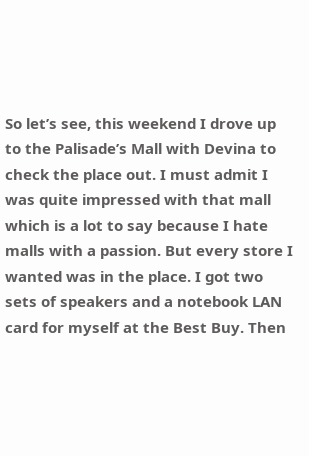So let’s see, this weekend I drove up to the Palisade’s Mall with Devina to check the place out. I must admit I was quite impressed with that mall which is a lot to say because I hate malls with a passion. But every store I wanted was in the place. I got two sets of speakers and a notebook LAN card for myself at the Best Buy. Then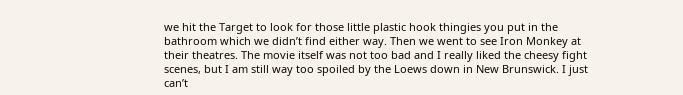we hit the Target to look for those little plastic hook thingies you put in the bathroom which we didn’t find either way. Then we went to see Iron Monkey at their theatres. The movie itself was not too bad and I really liked the cheesy fight scenes, but I am still way too spoiled by the Loews down in New Brunswick. I just can’t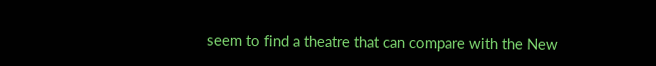seem to find a theatre that can compare with the New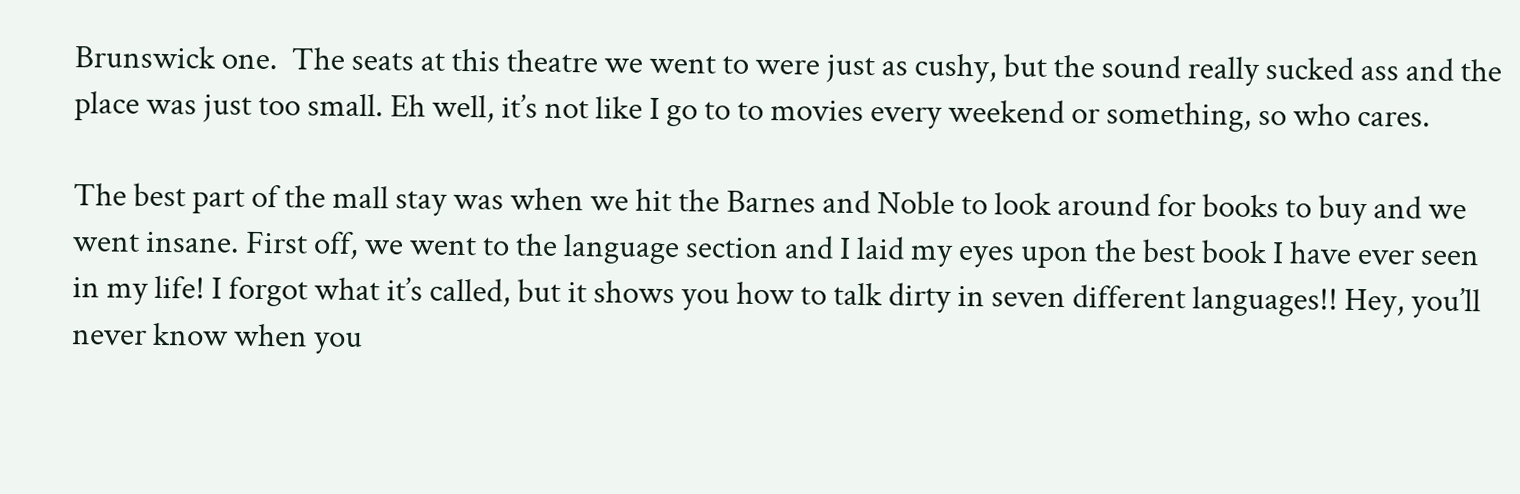Brunswick one.  The seats at this theatre we went to were just as cushy, but the sound really sucked ass and the place was just too small. Eh well, it’s not like I go to to movies every weekend or something, so who cares.

The best part of the mall stay was when we hit the Barnes and Noble to look around for books to buy and we went insane. First off, we went to the language section and I laid my eyes upon the best book I have ever seen in my life! I forgot what it’s called, but it shows you how to talk dirty in seven different languages!! Hey, you’ll never know when you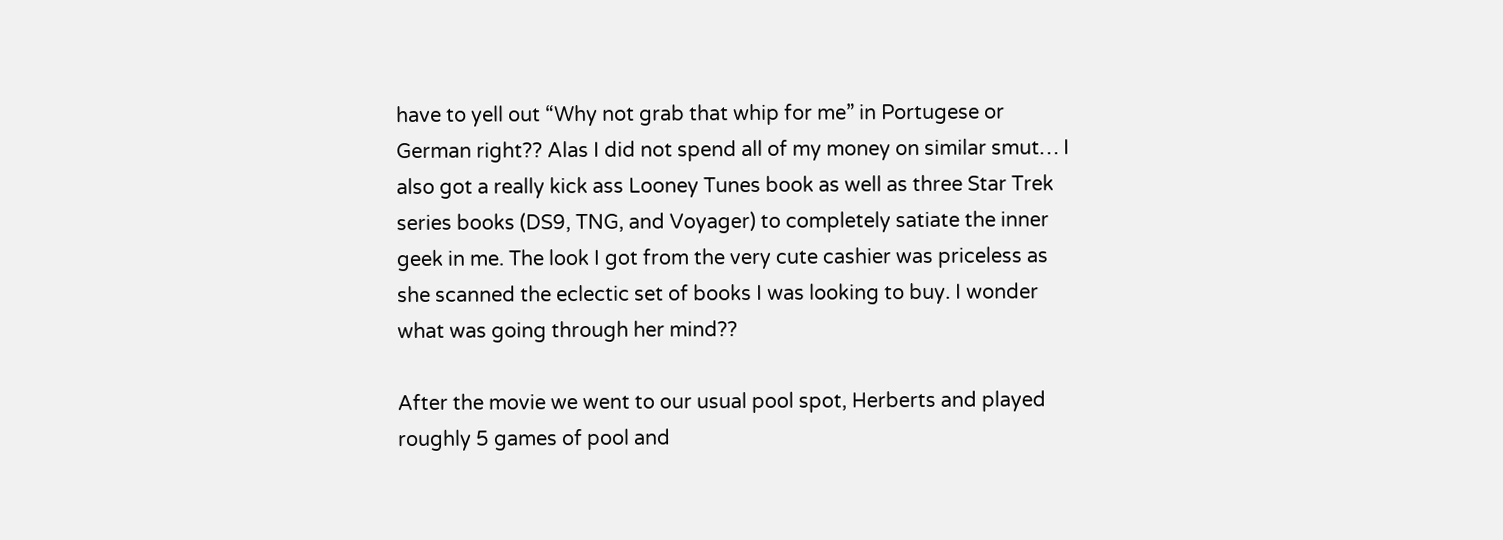have to yell out “Why not grab that whip for me” in Portugese or German right?? Alas I did not spend all of my money on similar smut… I also got a really kick ass Looney Tunes book as well as three Star Trek series books (DS9, TNG, and Voyager) to completely satiate the inner geek in me. The look I got from the very cute cashier was priceless as she scanned the eclectic set of books I was looking to buy. I wonder what was going through her mind??

After the movie we went to our usual pool spot, Herberts and played roughly 5 games of pool and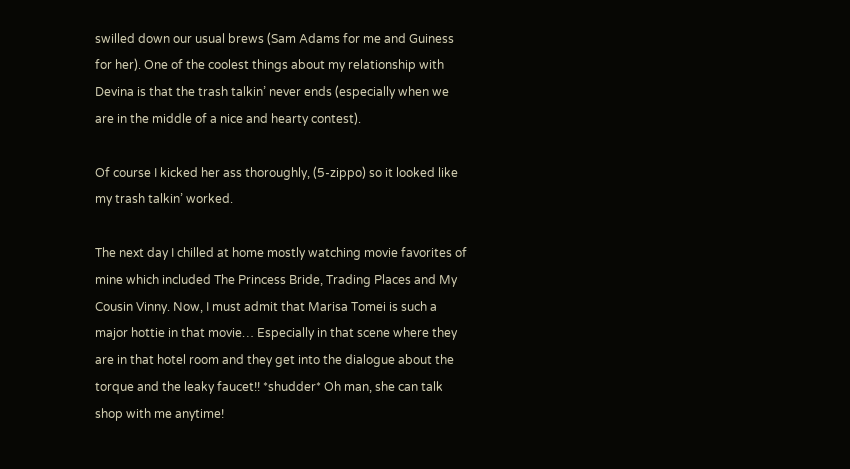swilled down our usual brews (Sam Adams for me and Guiness for her). One of the coolest things about my relationship with Devina is that the trash talkin’ never ends (especially when we are in the middle of a nice and hearty contest).

Of course I kicked her ass thoroughly, (5-zippo) so it looked like my trash talkin’ worked.

The next day I chilled at home mostly watching movie favorites of mine which included The Princess Bride, Trading Places and My Cousin Vinny. Now, I must admit that Marisa Tomei is such a major hottie in that movie… Especially in that scene where they are in that hotel room and they get into the dialogue about the torque and the leaky faucet!! *shudder* Oh man, she can talk shop with me anytime!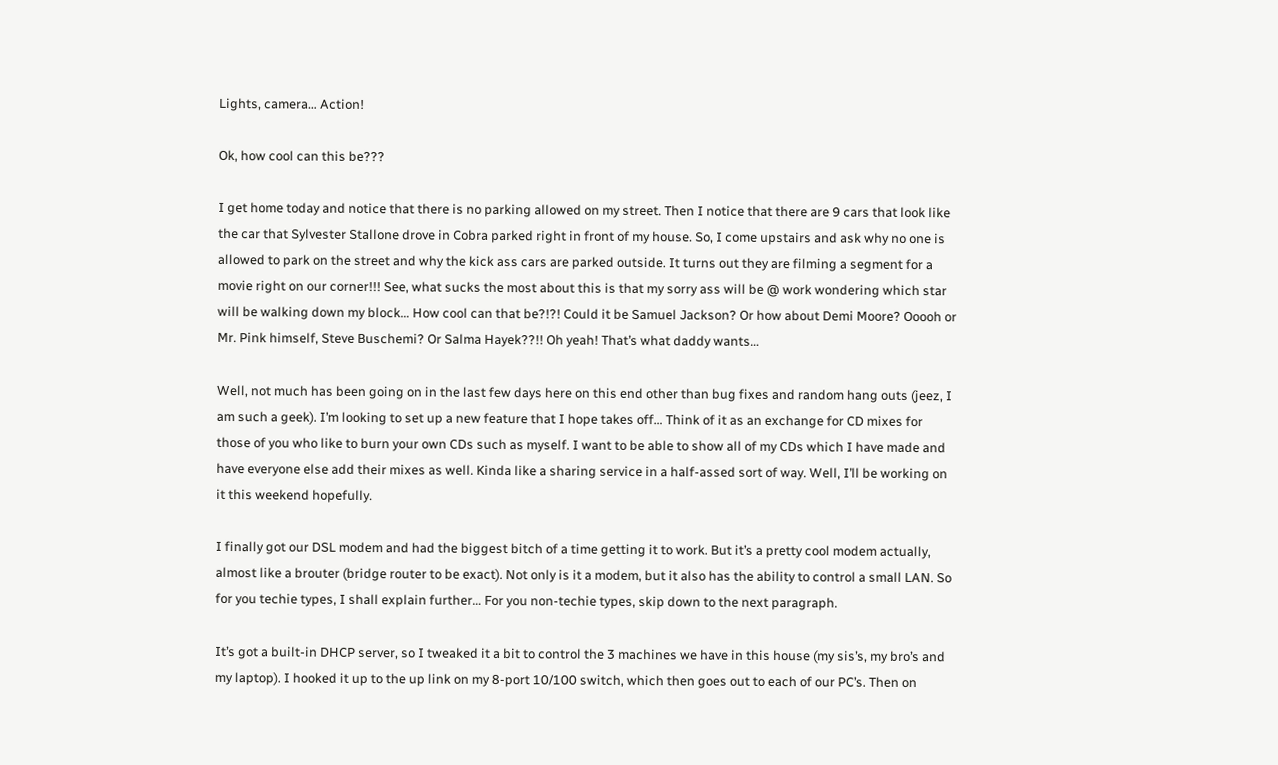Lights, camera… Action!

Ok, how cool can this be???

I get home today and notice that there is no parking allowed on my street. Then I notice that there are 9 cars that look like the car that Sylvester Stallone drove in Cobra parked right in front of my house. So, I come upstairs and ask why no one is allowed to park on the street and why the kick ass cars are parked outside. It turns out they are filming a segment for a movie right on our corner!!! See, what sucks the most about this is that my sorry ass will be @ work wondering which star will be walking down my block… How cool can that be?!?! Could it be Samuel Jackson? Or how about Demi Moore? Ooooh or Mr. Pink himself, Steve Buschemi? Or Salma Hayek??!! Oh yeah! That’s what daddy wants…

Well, not much has been going on in the last few days here on this end other than bug fixes and random hang outs (jeez, I am such a geek). I’m looking to set up a new feature that I hope takes off… Think of it as an exchange for CD mixes for those of you who like to burn your own CDs such as myself. I want to be able to show all of my CDs which I have made and have everyone else add their mixes as well. Kinda like a sharing service in a half-assed sort of way. Well, I’ll be working on it this weekend hopefully.

I finally got our DSL modem and had the biggest bitch of a time getting it to work. But it’s a pretty cool modem actually, almost like a brouter (bridge router to be exact). Not only is it a modem, but it also has the ability to control a small LAN. So for you techie types, I shall explain further… For you non-techie types, skip down to the next paragraph.

It’s got a built-in DHCP server, so I tweaked it a bit to control the 3 machines we have in this house (my sis’s, my bro’s and my laptop). I hooked it up to the up link on my 8-port 10/100 switch, which then goes out to each of our PC’s. Then on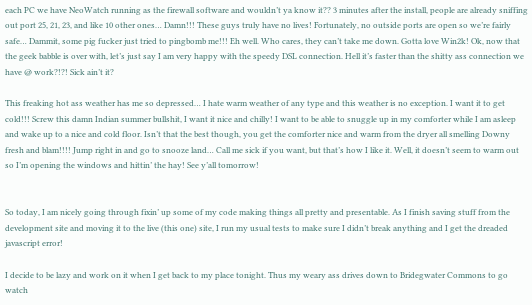each PC we have NeoWatch running as the firewall software and wouldn’t ya know it?? 3 minutes after the install, people are already sniffing out port 25, 21, 23, and like 10 other ones… Damn!!! These guys truly have no lives! Fortunately, no outside ports are open so we’re fairly safe… Dammit, some pig fucker just tried to pingbomb me!!! Eh well. Who cares, they can’t take me down. Gotta love Win2k! Ok, now that the geek babble is over with, let’s just say I am very happy with the speedy DSL connection. Hell it’s faster than the shitty ass connection we have @ work?!?! Sick ain’t it?

This freaking hot ass weather has me so depressed… I hate warm weather of any type and this weather is no exception. I want it to get cold!!! Screw this damn Indian summer bullshit, I want it nice and chilly! I want to be able to snuggle up in my comforter while I am asleep and wake up to a nice and cold floor. Isn’t that the best though, you get the comforter nice and warm from the dryer all smelling Downy fresh and blam!!!! Jump right in and go to snooze land… Call me sick if you want, but that’s how I like it. Well, it doesn’t seem to warm out so I’m opening the windows and hittin’ the hay! See y’all tomorrow!


So today, I am nicely going through fixin’ up some of my code making things all pretty and presentable. As I finish saving stuff from the development site and moving it to the live (this one) site, I run my usual tests to make sure I didn’t break anything and I get the dreaded javascript error!

I decide to be lazy and work on it when I get back to my place tonight. Thus my weary ass drives down to Bridegwater Commons to go watch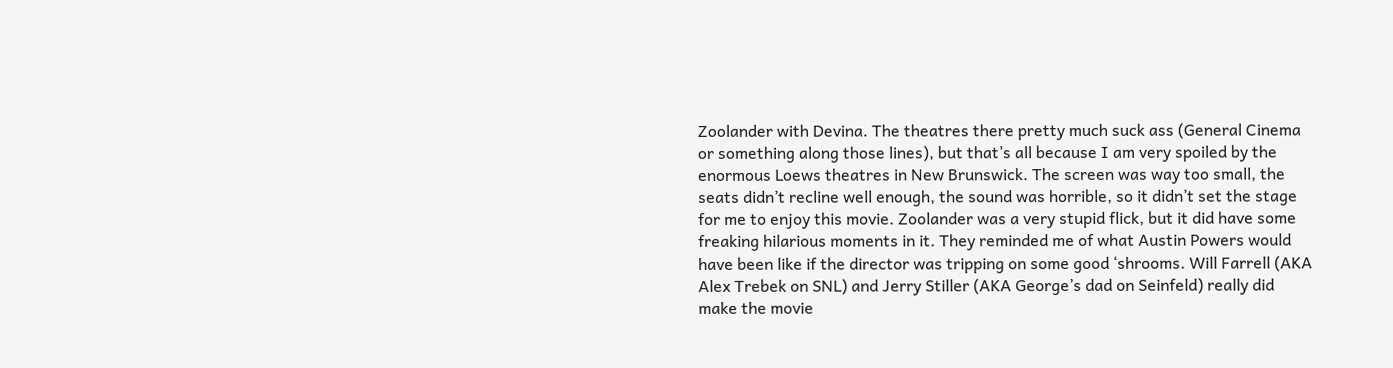Zoolander with Devina. The theatres there pretty much suck ass (General Cinema or something along those lines), but that’s all because I am very spoiled by the enormous Loews theatres in New Brunswick. The screen was way too small, the seats didn’t recline well enough, the sound was horrible, so it didn’t set the stage for me to enjoy this movie. Zoolander was a very stupid flick, but it did have some freaking hilarious moments in it. They reminded me of what Austin Powers would have been like if the director was tripping on some good ‘shrooms. Will Farrell (AKA Alex Trebek on SNL) and Jerry Stiller (AKA George’s dad on Seinfeld) really did make the movie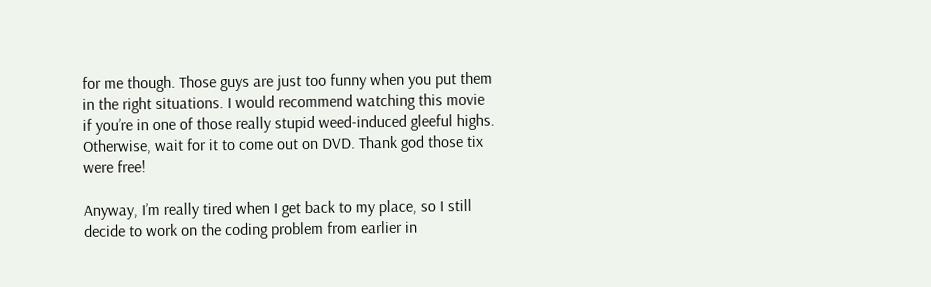for me though. Those guys are just too funny when you put them in the right situations. I would recommend watching this movie if you’re in one of those really stupid weed-induced gleeful highs. Otherwise, wait for it to come out on DVD. Thank god those tix were free!

Anyway, I’m really tired when I get back to my place, so I still decide to work on the coding problem from earlier in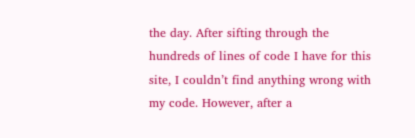the day. After sifting through the hundreds of lines of code I have for this site, I couldn’t find anything wrong with my code. However, after a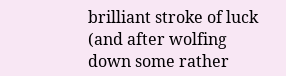brilliant stroke of luck (and after wolfing down some rather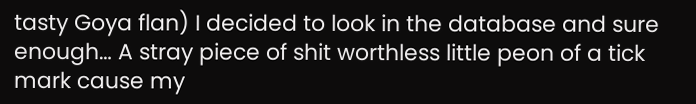tasty Goya flan) I decided to look in the database and sure enough… A stray piece of shit worthless little peon of a tick mark cause my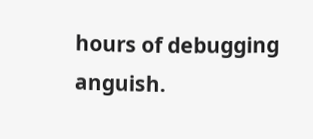hours of debugging anguish.